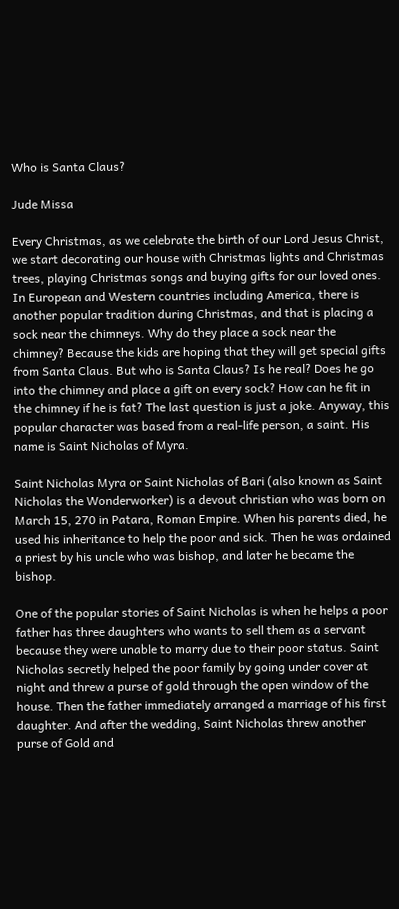Who is Santa Claus?

Jude Missa

Every Christmas, as we celebrate the birth of our Lord Jesus Christ, we start decorating our house with Christmas lights and Christmas trees, playing Christmas songs and buying gifts for our loved ones. In European and Western countries including America, there is another popular tradition during Christmas, and that is placing a sock near the chimneys. Why do they place a sock near the chimney? Because the kids are hoping that they will get special gifts from Santa Claus. But who is Santa Claus? Is he real? Does he go into the chimney and place a gift on every sock? How can he fit in the chimney if he is fat? The last question is just a joke. Anyway, this popular character was based from a real-life person, a saint. His name is Saint Nicholas of Myra.

Saint Nicholas Myra or Saint Nicholas of Bari (also known as Saint Nicholas the Wonderworker) is a devout christian who was born on March 15, 270 in Patara, Roman Empire. When his parents died, he used his inheritance to help the poor and sick. Then he was ordained a priest by his uncle who was bishop, and later he became the bishop.

One of the popular stories of Saint Nicholas is when he helps a poor father has three daughters who wants to sell them as a servant because they were unable to marry due to their poor status. Saint Nicholas secretly helped the poor family by going under cover at night and threw a purse of gold through the open window of the house. Then the father immediately arranged a marriage of his first daughter. And after the wedding, Saint Nicholas threw another purse of Gold and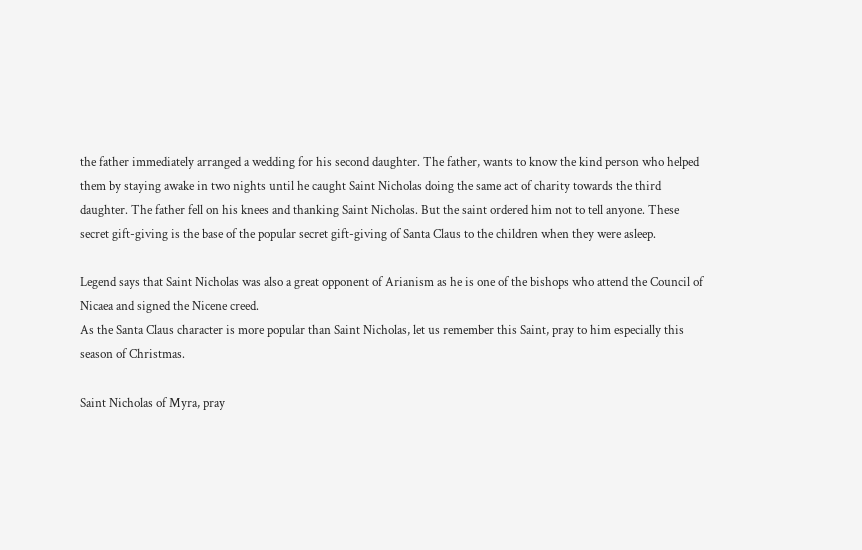the father immediately arranged a wedding for his second daughter. The father, wants to know the kind person who helped them by staying awake in two nights until he caught Saint Nicholas doing the same act of charity towards the third daughter. The father fell on his knees and thanking Saint Nicholas. But the saint ordered him not to tell anyone. These secret gift-giving is the base of the popular secret gift-giving of Santa Claus to the children when they were asleep.

Legend says that Saint Nicholas was also a great opponent of Arianism as he is one of the bishops who attend the Council of Nicaea and signed the Nicene creed.
As the Santa Claus character is more popular than Saint Nicholas, let us remember this Saint, pray to him especially this season of Christmas.

Saint Nicholas of Myra, pray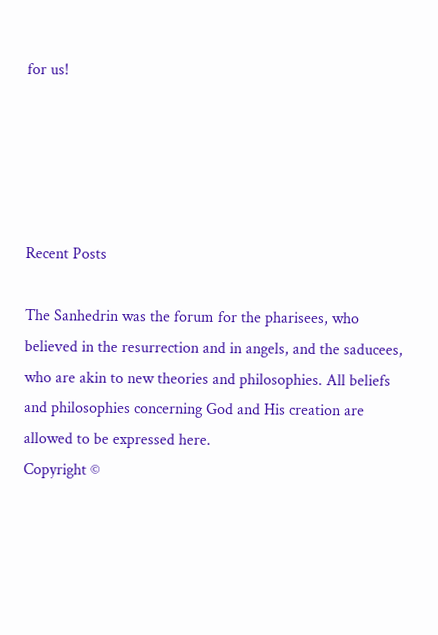for us!





Recent Posts

The Sanhedrin was the forum for the pharisees, who believed in the resurrection and in angels, and the saducees, who are akin to new theories and philosophies. All beliefs and philosophies concerning God and His creation are allowed to be expressed here.
Copyright ©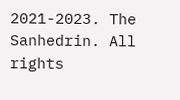2021-2023. The Sanhedrin. All rights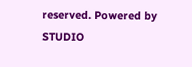reserved. Powered by STUDIO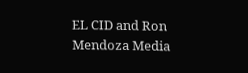EL CID and Ron Mendoza Media